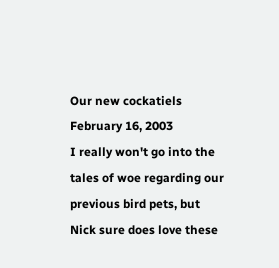Our new cockatiels
February 16, 2003
I really won't go into the tales of woe regarding our previous bird pets, but Nick sure does love these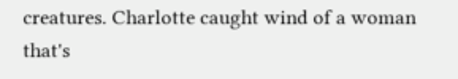creatures. Charlotte caught wind of a woman that's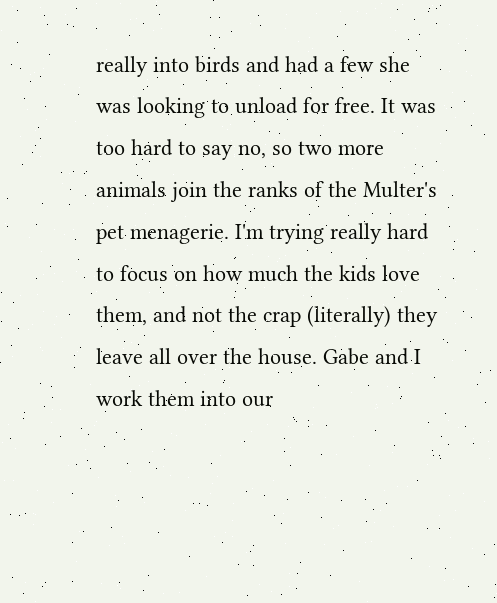really into birds and had a few she was looking to unload for free. It was too hard to say no, so two more animals join the ranks of the Multer's pet menagerie. I'm trying really hard to focus on how much the kids love them, and not the crap (literally) they leave all over the house. Gabe and I work them into our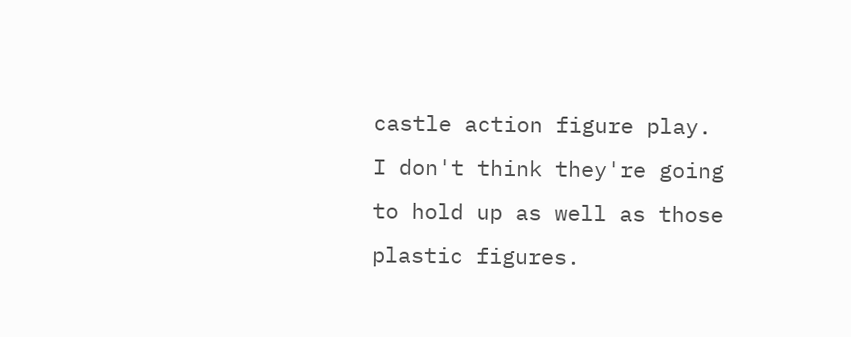castle action figure play. I don't think they're going to hold up as well as those plastic figures.